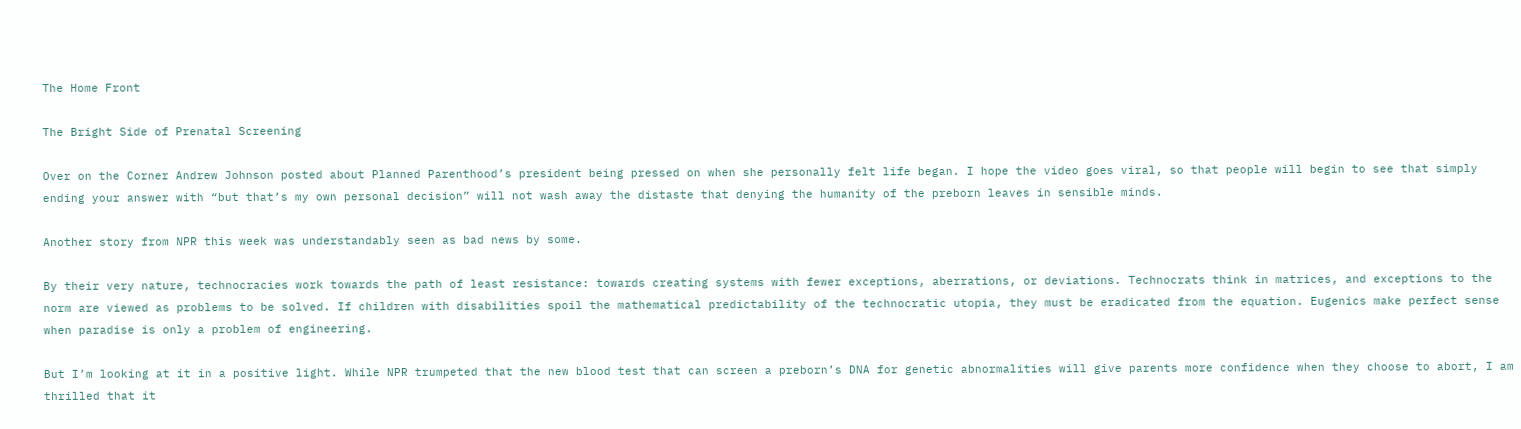The Home Front

The Bright Side of Prenatal Screening

Over on the Corner Andrew Johnson posted about Planned Parenthood’s president being pressed on when she personally felt life began. I hope the video goes viral, so that people will begin to see that simply ending your answer with “but that’s my own personal decision” will not wash away the distaste that denying the humanity of the preborn leaves in sensible minds.

Another story from NPR this week was understandably seen as bad news by some.

By their very nature, technocracies work towards the path of least resistance: towards creating systems with fewer exceptions, aberrations, or deviations. Technocrats think in matrices, and exceptions to the norm are viewed as problems to be solved. If children with disabilities spoil the mathematical predictability of the technocratic utopia, they must be eradicated from the equation. Eugenics make perfect sense when paradise is only a problem of engineering.

But I’m looking at it in a positive light. While NPR trumpeted that the new blood test that can screen a preborn’s DNA for genetic abnormalities will give parents more confidence when they choose to abort, I am thrilled that it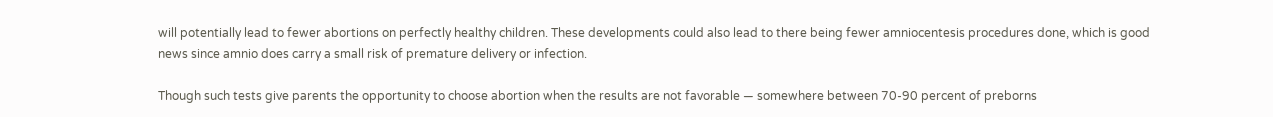will potentially lead to fewer abortions on perfectly healthy children. These developments could also lead to there being fewer amniocentesis procedures done, which is good news since amnio does carry a small risk of premature delivery or infection.

Though such tests give parents the opportunity to choose abortion when the results are not favorable — somewhere between 70-90 percent of preborns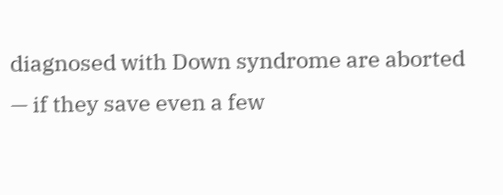diagnosed with Down syndrome are aborted — if they save even a few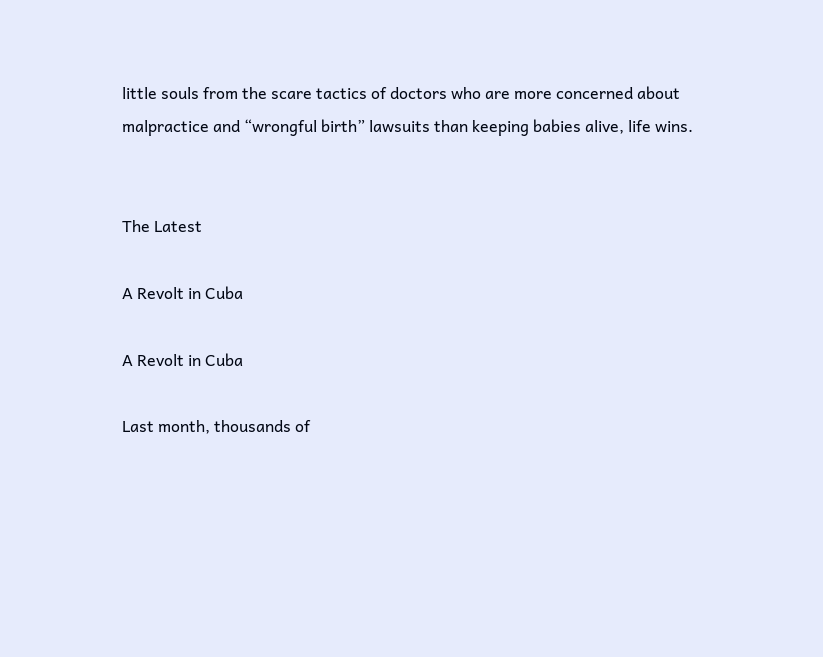little souls from the scare tactics of doctors who are more concerned about malpractice and “wrongful birth” lawsuits than keeping babies alive, life wins.


The Latest

A Revolt in Cuba

A Revolt in Cuba

Last month, thousands of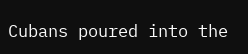Cubans poured into the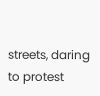streets, daring to protest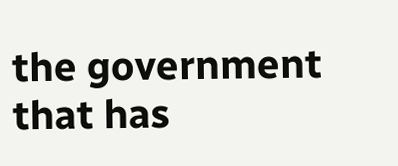the government that has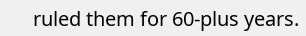ruled them for 60-plus years.